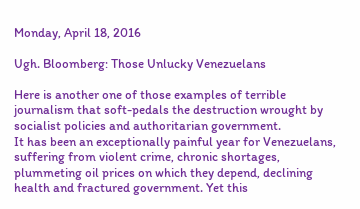Monday, April 18, 2016

Ugh. Bloomberg: Those Unlucky Venezuelans

Here is another one of those examples of terrible journalism that soft-pedals the destruction wrought by socialist policies and authoritarian government.
It has been an exceptionally painful year for Venezuelans, suffering from violent crime, chronic shortages, plummeting oil prices on which they depend, declining health and fractured government. Yet this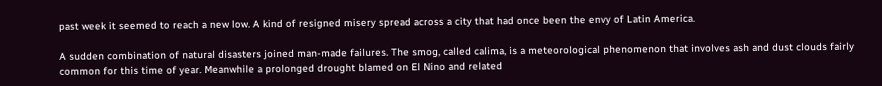past week it seemed to reach a new low. A kind of resigned misery spread across a city that had once been the envy of Latin America.

A sudden combination of natural disasters joined man-made failures. The smog, called calima, is a meteorological phenomenon that involves ash and dust clouds fairly common for this time of year. Meanwhile a prolonged drought blamed on El Nino and related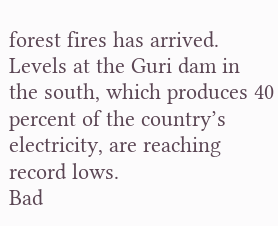forest fires has arrived. Levels at the Guri dam in the south, which produces 40 percent of the country’s electricity, are reaching record lows.
Bad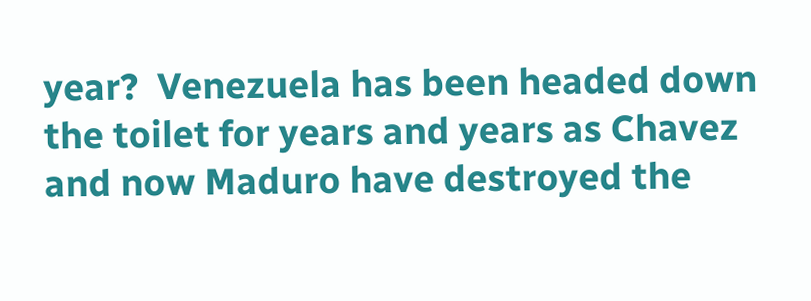year?  Venezuela has been headed down the toilet for years and years as Chavez and now Maduro have destroyed the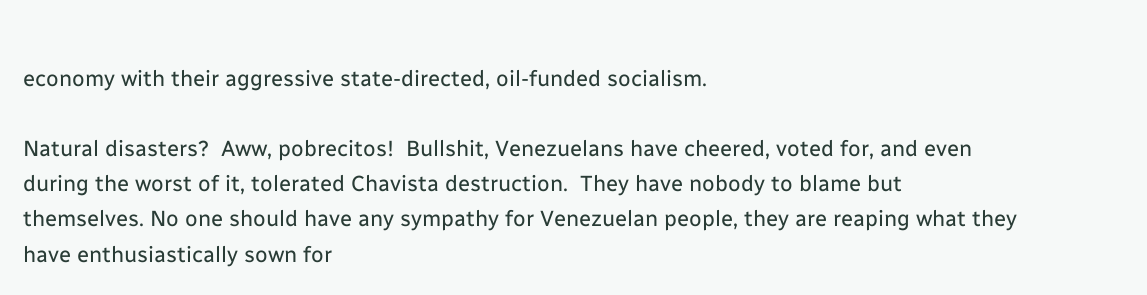economy with their aggressive state-directed, oil-funded socialism.

Natural disasters?  Aww, pobrecitos!  Bullshit, Venezuelans have cheered, voted for, and even during the worst of it, tolerated Chavista destruction.  They have nobody to blame but themselves. No one should have any sympathy for Venezuelan people, they are reaping what they have enthusiastically sown for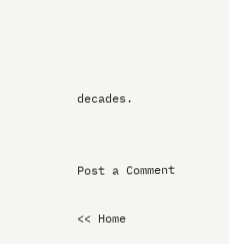decades.


Post a Comment

<< Home